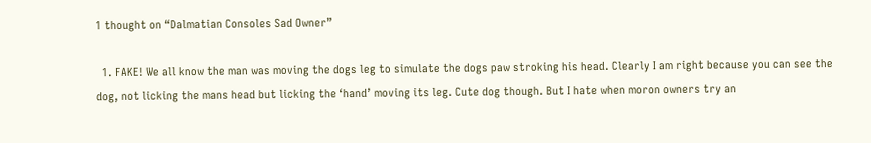1 thought on “Dalmatian Consoles Sad Owner”

  1. FAKE! We all know the man was moving the dogs leg to simulate the dogs paw stroking his head. Clearly I am right because you can see the dog, not licking the mans head but licking the ‘hand’ moving its leg. Cute dog though. But I hate when moron owners try an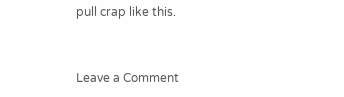pull crap like this.


Leave a Comment